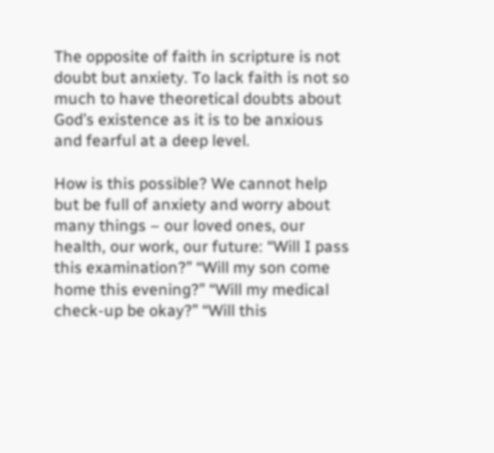The opposite of faith in scripture is not doubt but anxiety. To lack faith is not so much to have theoretical doubts about God’s existence as it is to be anxious and fearful at a deep level.

How is this possible? We cannot help but be full of anxiety and worry about many things – our loved ones, our health, our work, our future: “Will I pass this examination?” “Will my son come home this evening?” “Will my medical check-up be okay?” “Will this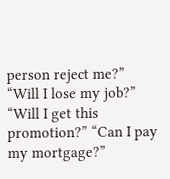person reject me?” “Will I lose my job?” “Will I get this promotion?” “Can I pay my mortgage?”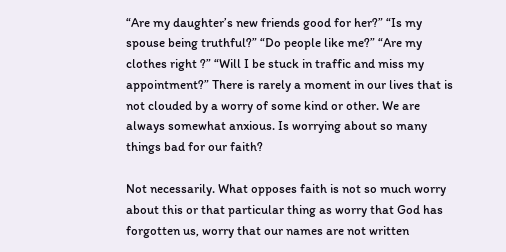“Are my daughter’s new friends good for her?” “Is my spouse being truthful?” “Do people like me?” “Are my clothes right ?” “Will I be stuck in traffic and miss my appointment?” There is rarely a moment in our lives that is not clouded by a worry of some kind or other. We are always somewhat anxious. Is worrying about so many things bad for our faith?

Not necessarily. What opposes faith is not so much worry about this or that particular thing as worry that God has forgotten us, worry that our names are not written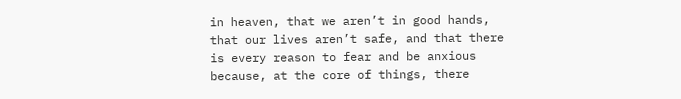in heaven, that we aren’t in good hands, that our lives aren’t safe, and that there is every reason to fear and be anxious because, at the core of things, there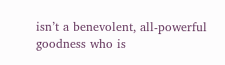isn’t a benevolent, all-powerful goodness who is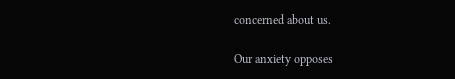concerned about us.

Our anxiety opposes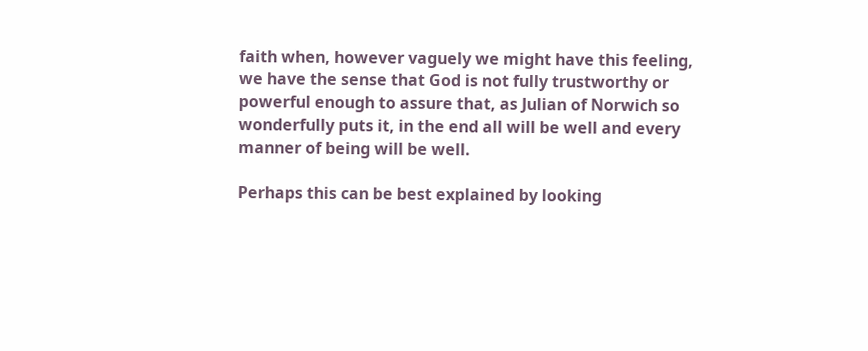faith when, however vaguely we might have this feeling, we have the sense that God is not fully trustworthy or powerful enough to assure that, as Julian of Norwich so wonderfully puts it, in the end all will be well and every manner of being will be well.

Perhaps this can be best explained by looking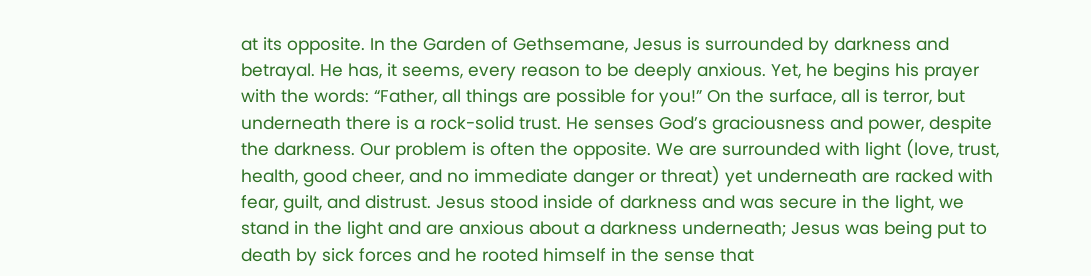at its opposite. In the Garden of Gethsemane, Jesus is surrounded by darkness and betrayal. He has, it seems, every reason to be deeply anxious. Yet, he begins his prayer with the words: “Father, all things are possible for you!” On the surface, all is terror, but underneath there is a rock-solid trust. He senses God’s graciousness and power, despite the darkness. Our problem is often the opposite. We are surrounded with light (love, trust, health, good cheer, and no immediate danger or threat) yet underneath are racked with fear, guilt, and distrust. Jesus stood inside of darkness and was secure in the light, we stand in the light and are anxious about a darkness underneath; Jesus was being put to death by sick forces and he rooted himself in the sense that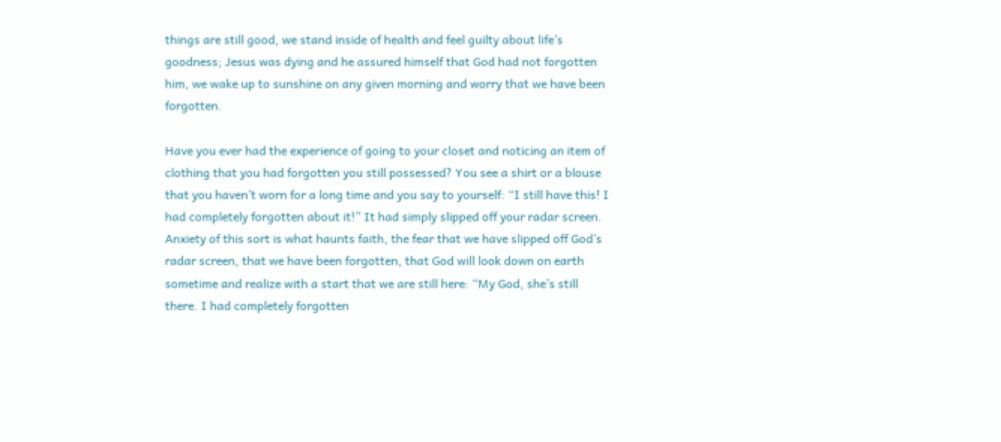things are still good, we stand inside of health and feel guilty about life’s goodness; Jesus was dying and he assured himself that God had not forgotten him, we wake up to sunshine on any given morning and worry that we have been forgotten.

Have you ever had the experience of going to your closet and noticing an item of clothing that you had forgotten you still possessed? You see a shirt or a blouse that you haven’t worn for a long time and you say to yourself: “I still have this! I had completely forgotten about it!” It had simply slipped off your radar screen. Anxiety of this sort is what haunts faith, the fear that we have slipped off God’s radar screen, that we have been forgotten, that God will look down on earth sometime and realize with a start that we are still here: “My God, she’s still there. I had completely forgotten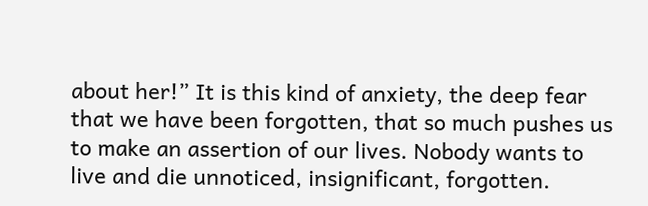about her!” It is this kind of anxiety, the deep fear that we have been forgotten, that so much pushes us to make an assertion of our lives. Nobody wants to live and die unnoticed, insignificant, forgotten.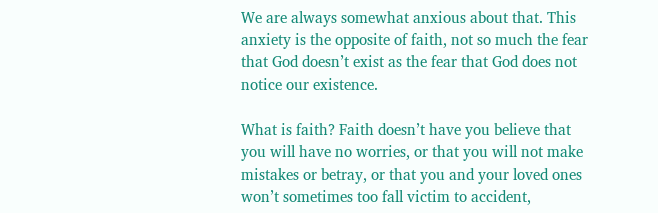We are always somewhat anxious about that. This anxiety is the opposite of faith, not so much the fear that God doesn’t exist as the fear that God does not notice our existence.

What is faith? Faith doesn’t have you believe that you will have no worries, or that you will not make mistakes or betray, or that you and your loved ones won’t sometimes too fall victim to accident,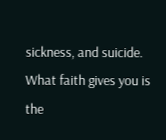sickness, and suicide. What faith gives you is the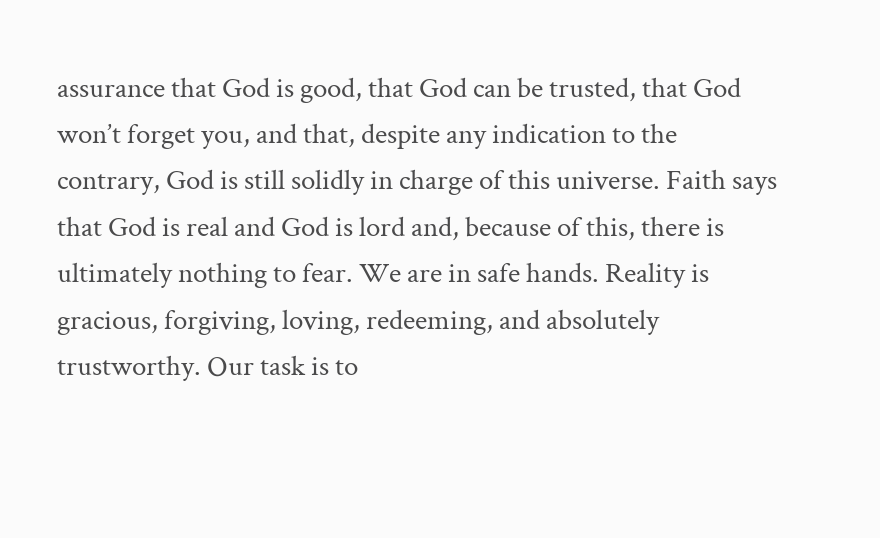assurance that God is good, that God can be trusted, that God won’t forget you, and that, despite any indication to the contrary, God is still solidly in charge of this universe. Faith says that God is real and God is lord and, because of this, there is ultimately nothing to fear. We are in safe hands. Reality is gracious, forgiving, loving, redeeming, and absolutely trustworthy. Our task is to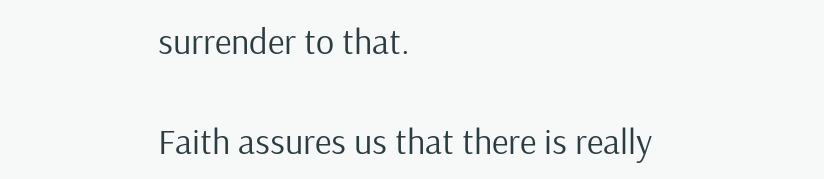surrender to that.

Faith assures us that there is really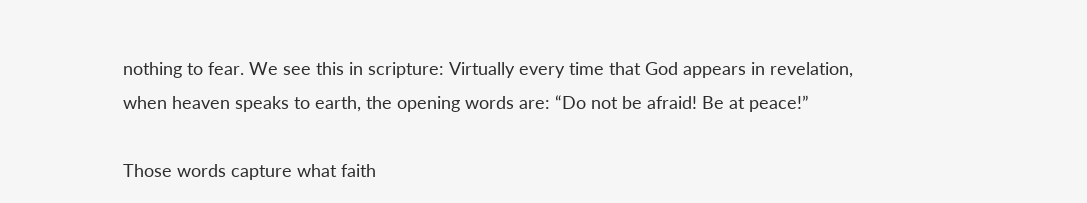nothing to fear. We see this in scripture: Virtually every time that God appears in revelation, when heaven speaks to earth, the opening words are: “Do not be afraid! Be at peace!”

Those words capture what faith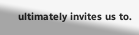ultimately invites us to.